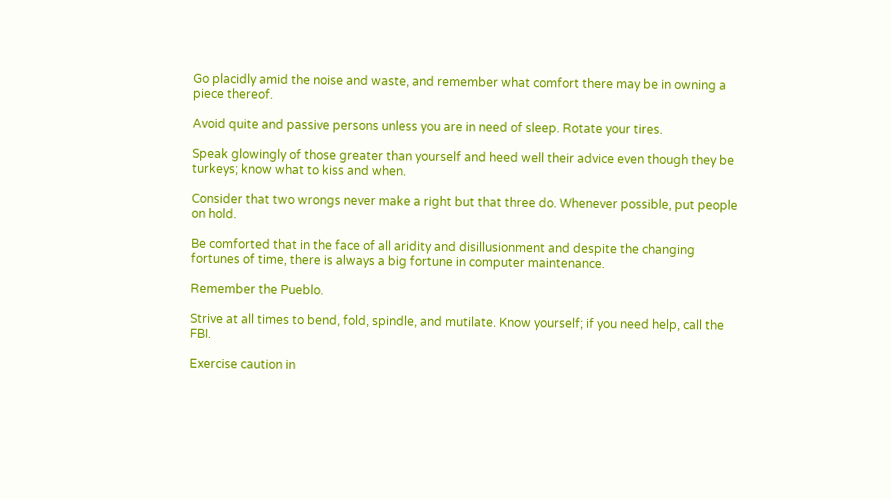Go placidly amid the noise and waste, and remember what comfort there may be in owning a piece thereof.

Avoid quite and passive persons unless you are in need of sleep. Rotate your tires.

Speak glowingly of those greater than yourself and heed well their advice even though they be turkeys; know what to kiss and when.

Consider that two wrongs never make a right but that three do. Whenever possible, put people on hold.

Be comforted that in the face of all aridity and disillusionment and despite the changing fortunes of time, there is always a big fortune in computer maintenance.

Remember the Pueblo.

Strive at all times to bend, fold, spindle, and mutilate. Know yourself; if you need help, call the FBI.

Exercise caution in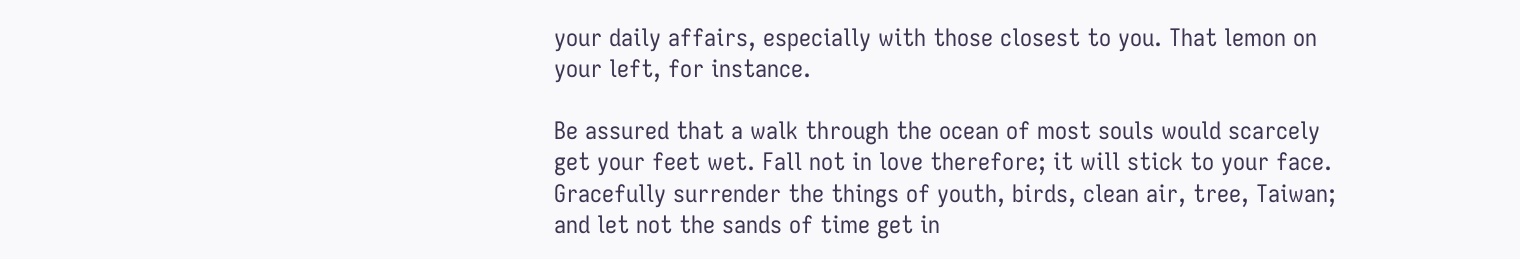your daily affairs, especially with those closest to you. That lemon on your left, for instance.

Be assured that a walk through the ocean of most souls would scarcely get your feet wet. Fall not in love therefore; it will stick to your face. Gracefully surrender the things of youth, birds, clean air, tree, Taiwan; and let not the sands of time get in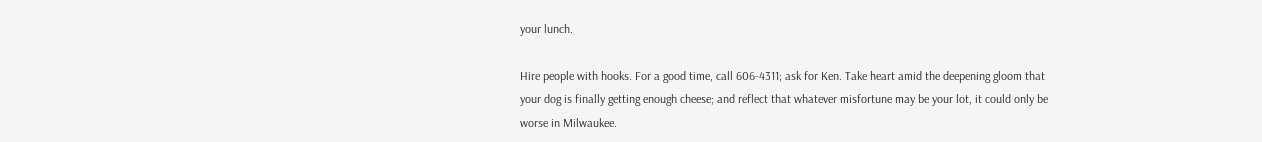your lunch.

Hire people with hooks. For a good time, call 606-4311; ask for Ken. Take heart amid the deepening gloom that your dog is finally getting enough cheese; and reflect that whatever misfortune may be your lot, it could only be worse in Milwaukee.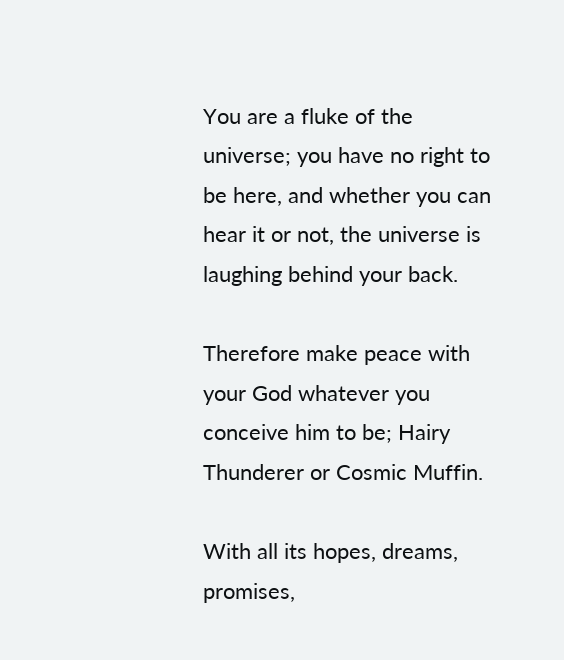You are a fluke of the universe; you have no right to be here, and whether you can hear it or not, the universe is laughing behind your back.

Therefore make peace with your God whatever you conceive him to be; Hairy Thunderer or Cosmic Muffin.

With all its hopes, dreams, promises,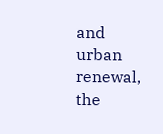and urban renewal, the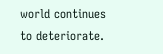world continues to deteriorate.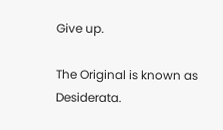Give up.

The Original is known as Desiderata.